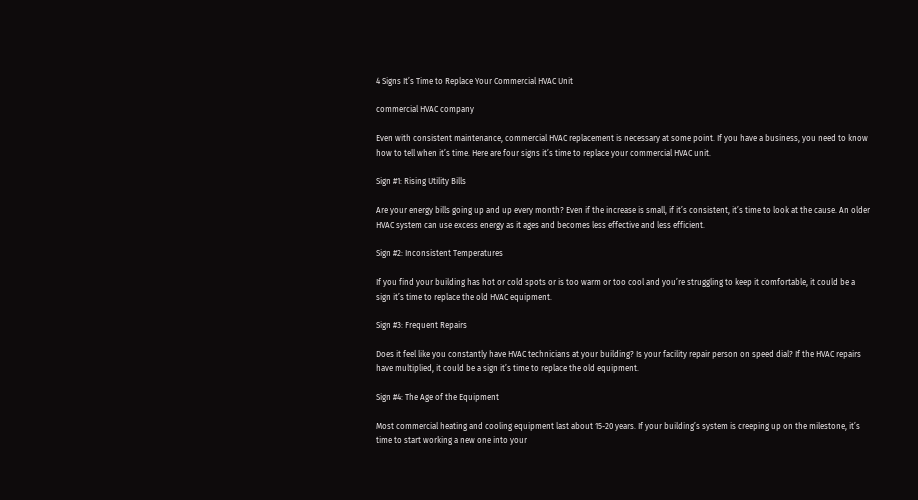4 Signs It’s Time to Replace Your Commercial HVAC Unit

commercial HVAC company

Even with consistent maintenance, commercial HVAC replacement is necessary at some point. If you have a business, you need to know how to tell when it’s time. Here are four signs it’s time to replace your commercial HVAC unit.

Sign #1: Rising Utility Bills

Are your energy bills going up and up every month? Even if the increase is small, if it’s consistent, it’s time to look at the cause. An older HVAC system can use excess energy as it ages and becomes less effective and less efficient.

Sign #2: Inconsistent Temperatures

If you find your building has hot or cold spots or is too warm or too cool and you’re struggling to keep it comfortable, it could be a sign it’s time to replace the old HVAC equipment.

Sign #3: Frequent Repairs

Does it feel like you constantly have HVAC technicians at your building? Is your facility repair person on speed dial? If the HVAC repairs have multiplied, it could be a sign it’s time to replace the old equipment.

Sign #4: The Age of the Equipment

Most commercial heating and cooling equipment last about 15-20 years. If your building’s system is creeping up on the milestone, it’s time to start working a new one into your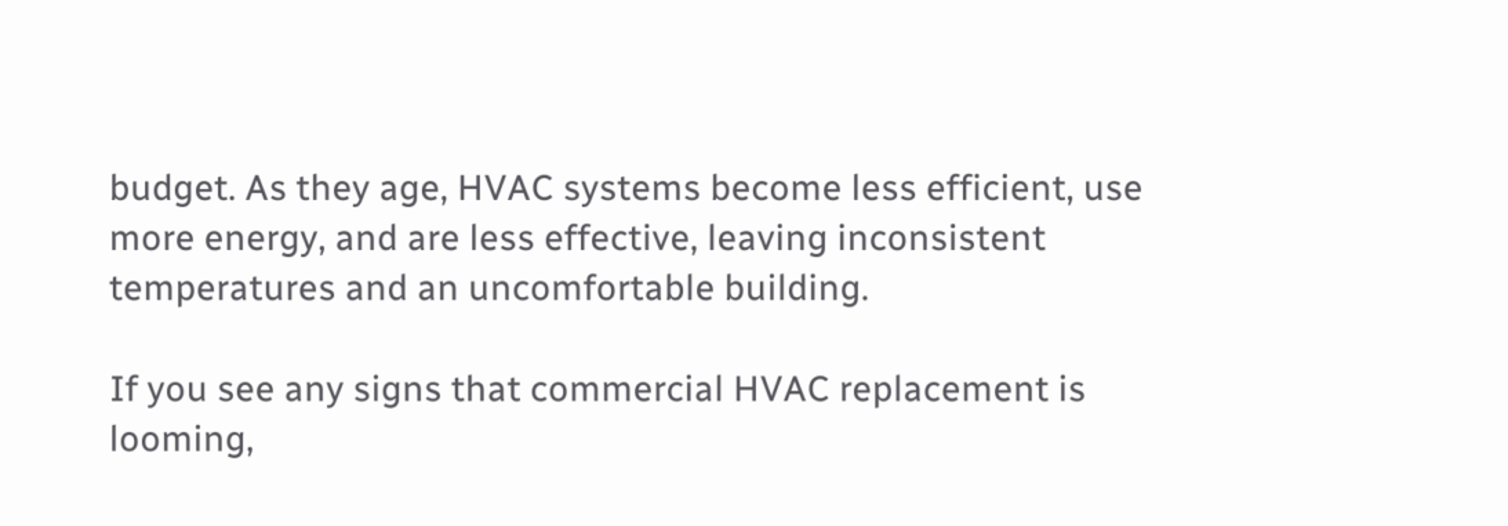budget. As they age, HVAC systems become less efficient, use more energy, and are less effective, leaving inconsistent temperatures and an uncomfortable building.

If you see any signs that commercial HVAC replacement is looming,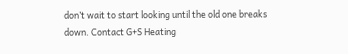don’t wait to start looking until the old one breaks down. Contact G+S Heating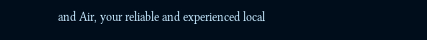and Air, your reliable and experienced local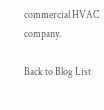commercial HVAC company.

Back to Blog List